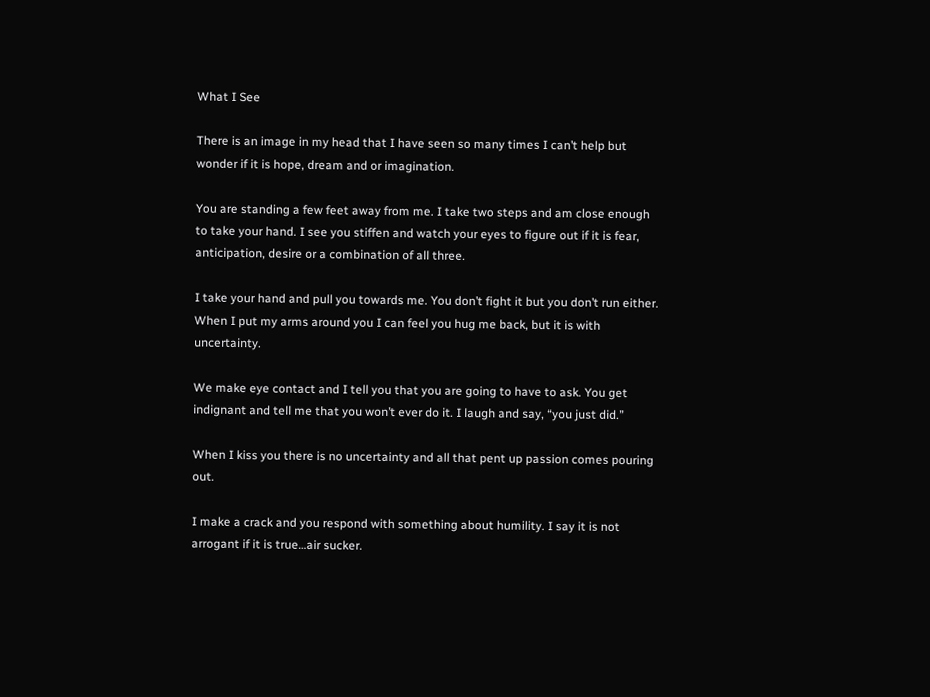What I See

There is an image in my head that I have seen so many times I can’t help but wonder if it is hope, dream and or imagination.

You are standing a few feet away from me. I take two steps and am close enough to take your hand. I see you stiffen and watch your eyes to figure out if it is fear, anticipation, desire or a combination of all three.

I take your hand and pull you towards me. You don’t fight it but you don’t run either. When I put my arms around you I can feel you hug me back, but it is with uncertainty.

We make eye contact and I tell you that you are going to have to ask. You get indignant and tell me that you won’t ever do it. I laugh and say, “you just did.”

When I kiss you there is no uncertainty and all that pent up passion comes pouring out.

I make a crack and you respond with something about humility. I say it is not arrogant if it is true…air sucker.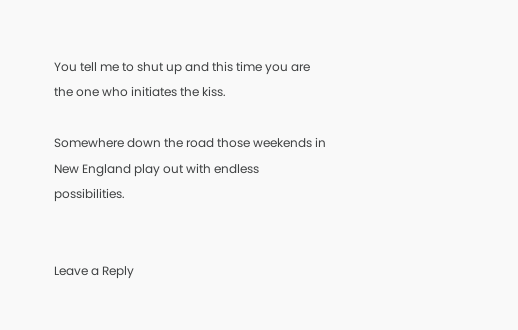You tell me to shut up and this time you are the one who initiates the kiss.

Somewhere down the road those weekends in New England play out with endless possibilities.


Leave a Reply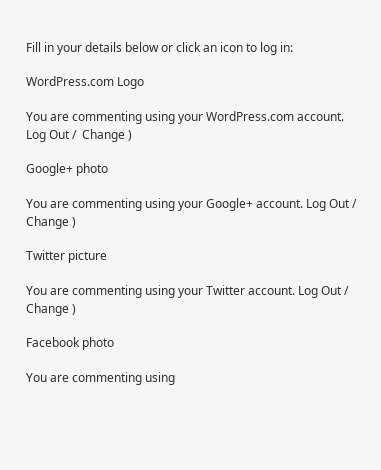Fill in your details below or click an icon to log in:

WordPress.com Logo

You are commenting using your WordPress.com account. Log Out /  Change )

Google+ photo

You are commenting using your Google+ account. Log Out /  Change )

Twitter picture

You are commenting using your Twitter account. Log Out /  Change )

Facebook photo

You are commenting using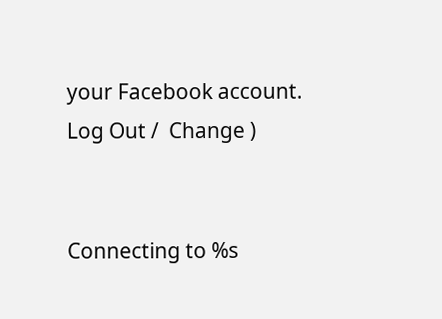your Facebook account. Log Out /  Change )


Connecting to %s